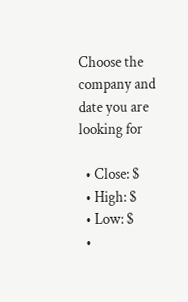Choose the company and date you are looking for

  • Close: $
  • High: $
  • Low: $
  •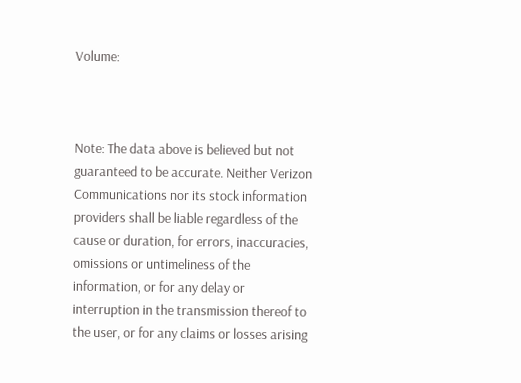Volume:



Note: The data above is believed but not guaranteed to be accurate. Neither Verizon Communications nor its stock information providers shall be liable regardless of the cause or duration, for errors, inaccuracies, omissions or untimeliness of the information, or for any delay or interruption in the transmission thereof to the user, or for any claims or losses arising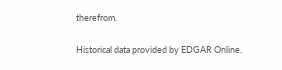therefrom.

Historical data provided by EDGAR Online.